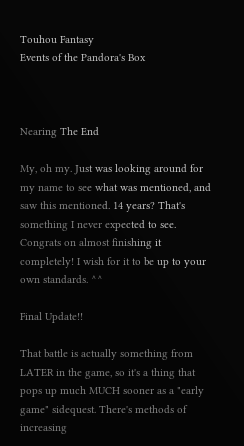Touhou Fantasy
Events of the Pandora's Box



Nearing The End

My, oh my. Just was looking around for my name to see what was mentioned, and saw this mentioned. 14 years? That's something I never expected to see. Congrats on almost finishing it completely! I wish for it to be up to your own standards. ^^

Final Update!!

That battle is actually something from LATER in the game, so it's a thing that pops up much MUCH sooner as a "early game" sidequest. There's methods of increasing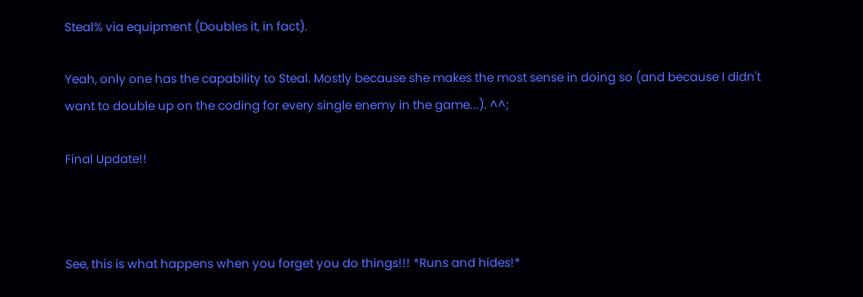Steal% via equipment (Doubles it, in fact).

Yeah, only one has the capability to Steal. Mostly because she makes the most sense in doing so (and because I didn't want to double up on the coding for every single enemy in the game...). ^^;

Final Update!!



See, this is what happens when you forget you do things!!! *Runs and hides!*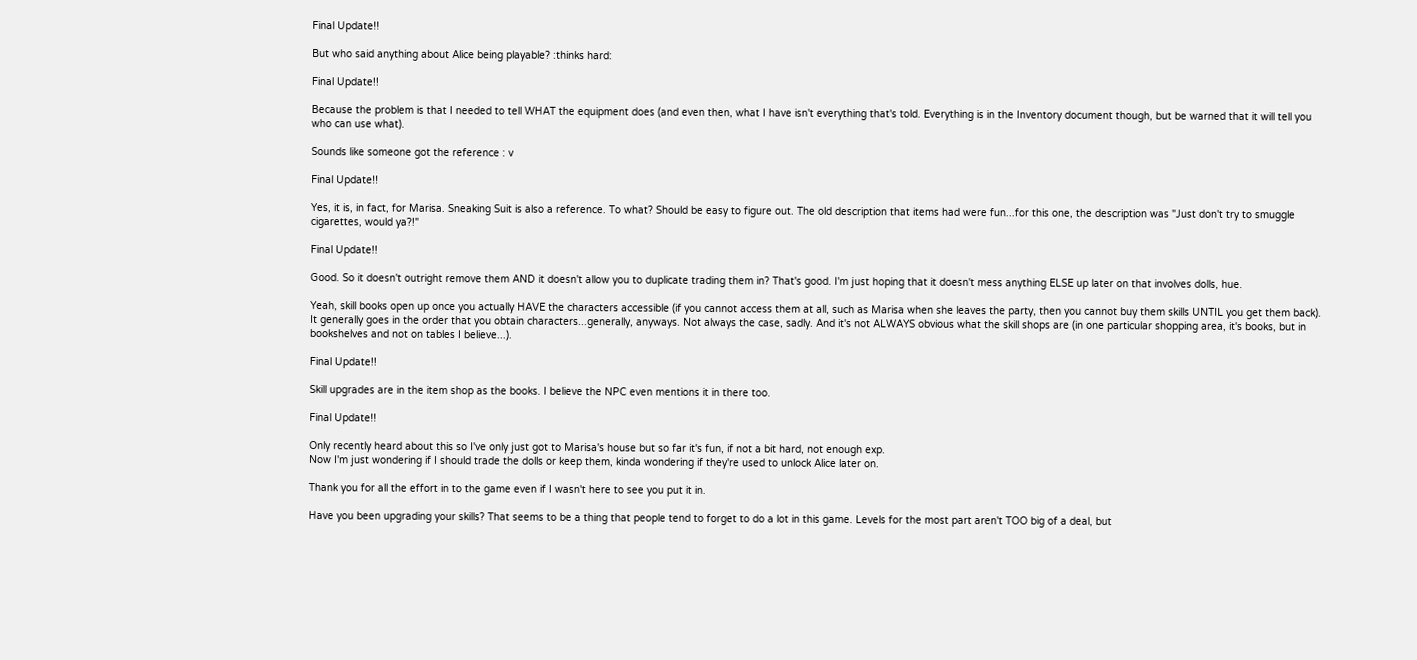Final Update!!

But who said anything about Alice being playable? :thinks hard:

Final Update!!

Because the problem is that I needed to tell WHAT the equipment does (and even then, what I have isn't everything that's told. Everything is in the Inventory document though, but be warned that it will tell you who can use what).

Sounds like someone got the reference : v

Final Update!!

Yes, it is, in fact, for Marisa. Sneaking Suit is also a reference. To what? Should be easy to figure out. The old description that items had were fun...for this one, the description was "Just don't try to smuggle cigarettes, would ya?!"

Final Update!!

Good. So it doesn't outright remove them AND it doesn't allow you to duplicate trading them in? That's good. I'm just hoping that it doesn't mess anything ELSE up later on that involves dolls, hue.

Yeah, skill books open up once you actually HAVE the characters accessible (if you cannot access them at all, such as Marisa when she leaves the party, then you cannot buy them skills UNTIL you get them back). It generally goes in the order that you obtain characters...generally, anyways. Not always the case, sadly. And it's not ALWAYS obvious what the skill shops are (in one particular shopping area, it's books, but in bookshelves and not on tables I believe...).

Final Update!!

Skill upgrades are in the item shop as the books. I believe the NPC even mentions it in there too.

Final Update!!

Only recently heard about this so I've only just got to Marisa's house but so far it's fun, if not a bit hard, not enough exp.
Now I'm just wondering if I should trade the dolls or keep them, kinda wondering if they're used to unlock Alice later on.

Thank you for all the effort in to the game even if I wasn't here to see you put it in.

Have you been upgrading your skills? That seems to be a thing that people tend to forget to do a lot in this game. Levels for the most part aren't TOO big of a deal, but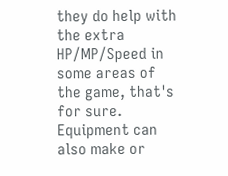they do help with the extra HP/MP/Speed in some areas of the game, that's for sure. Equipment can also make or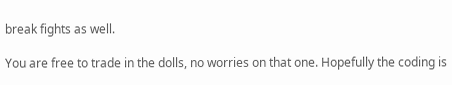break fights as well.

You are free to trade in the dolls, no worries on that one. Hopefully the coding is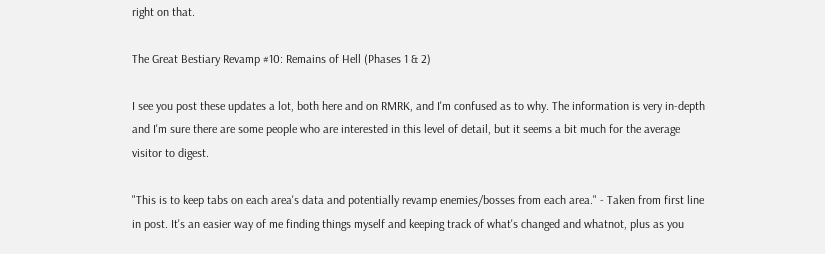right on that.

The Great Bestiary Revamp #10: Remains of Hell (Phases 1 & 2)

I see you post these updates a lot, both here and on RMRK, and I'm confused as to why. The information is very in-depth and I'm sure there are some people who are interested in this level of detail, but it seems a bit much for the average visitor to digest.

"This is to keep tabs on each area's data and potentially revamp enemies/bosses from each area." - Taken from first line in post. It's an easier way of me finding things myself and keeping track of what's changed and whatnot, plus as you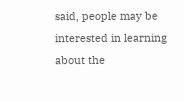said, people may be interested in learning about the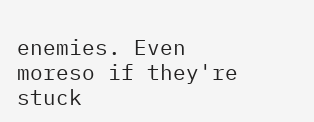enemies. Even moreso if they're stuck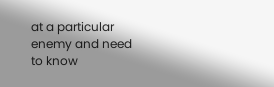at a particular enemy and need to know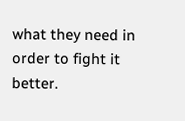what they need in order to fight it better.